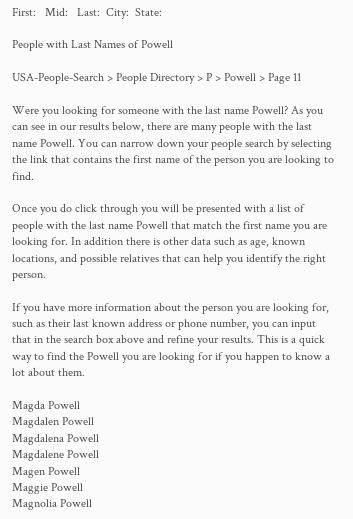First:   Mid:   Last:  City:  State:

People with Last Names of Powell

USA-People-Search > People Directory > P > Powell > Page 11

Were you looking for someone with the last name Powell? As you can see in our results below, there are many people with the last name Powell. You can narrow down your people search by selecting the link that contains the first name of the person you are looking to find.

Once you do click through you will be presented with a list of people with the last name Powell that match the first name you are looking for. In addition there is other data such as age, known locations, and possible relatives that can help you identify the right person.

If you have more information about the person you are looking for, such as their last known address or phone number, you can input that in the search box above and refine your results. This is a quick way to find the Powell you are looking for if you happen to know a lot about them.

Magda Powell
Magdalen Powell
Magdalena Powell
Magdalene Powell
Magen Powell
Maggie Powell
Magnolia Powell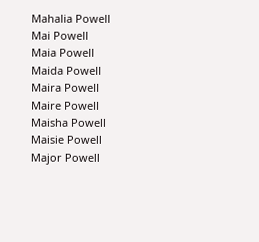Mahalia Powell
Mai Powell
Maia Powell
Maida Powell
Maira Powell
Maire Powell
Maisha Powell
Maisie Powell
Major Powell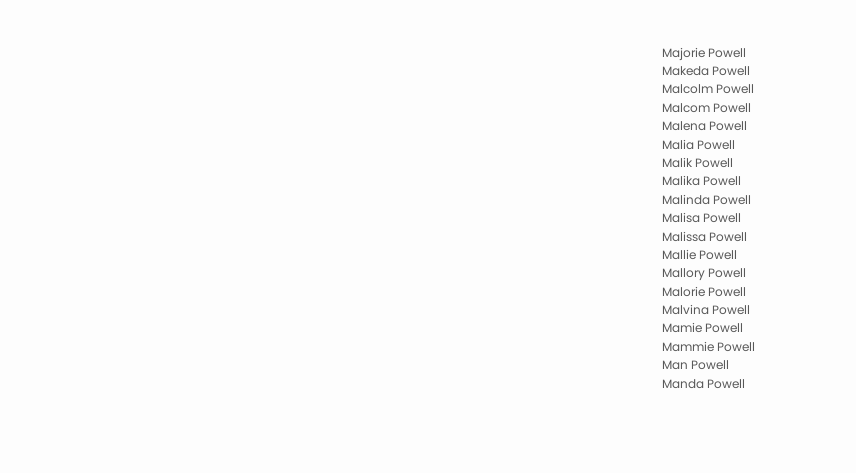Majorie Powell
Makeda Powell
Malcolm Powell
Malcom Powell
Malena Powell
Malia Powell
Malik Powell
Malika Powell
Malinda Powell
Malisa Powell
Malissa Powell
Mallie Powell
Mallory Powell
Malorie Powell
Malvina Powell
Mamie Powell
Mammie Powell
Man Powell
Manda Powell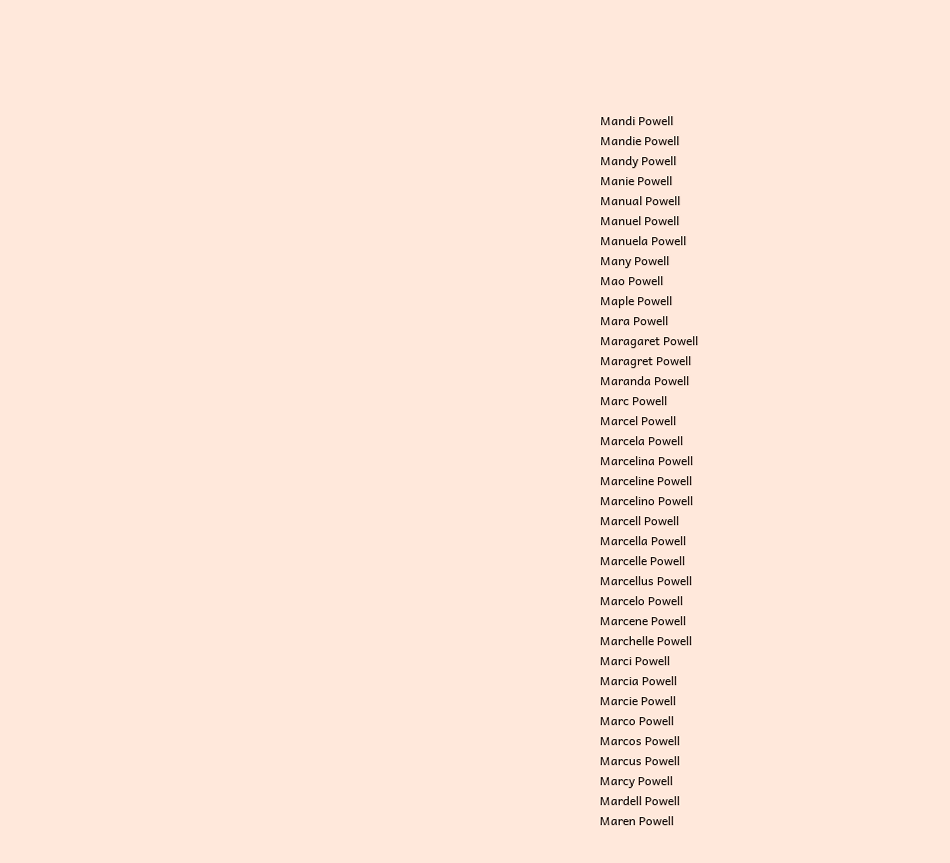Mandi Powell
Mandie Powell
Mandy Powell
Manie Powell
Manual Powell
Manuel Powell
Manuela Powell
Many Powell
Mao Powell
Maple Powell
Mara Powell
Maragaret Powell
Maragret Powell
Maranda Powell
Marc Powell
Marcel Powell
Marcela Powell
Marcelina Powell
Marceline Powell
Marcelino Powell
Marcell Powell
Marcella Powell
Marcelle Powell
Marcellus Powell
Marcelo Powell
Marcene Powell
Marchelle Powell
Marci Powell
Marcia Powell
Marcie Powell
Marco Powell
Marcos Powell
Marcus Powell
Marcy Powell
Mardell Powell
Maren Powell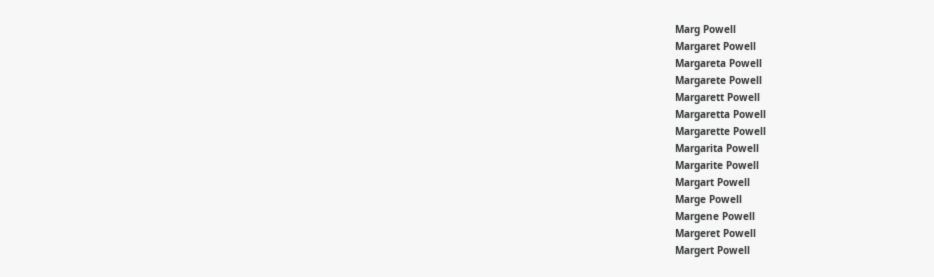Marg Powell
Margaret Powell
Margareta Powell
Margarete Powell
Margarett Powell
Margaretta Powell
Margarette Powell
Margarita Powell
Margarite Powell
Margart Powell
Marge Powell
Margene Powell
Margeret Powell
Margert Powell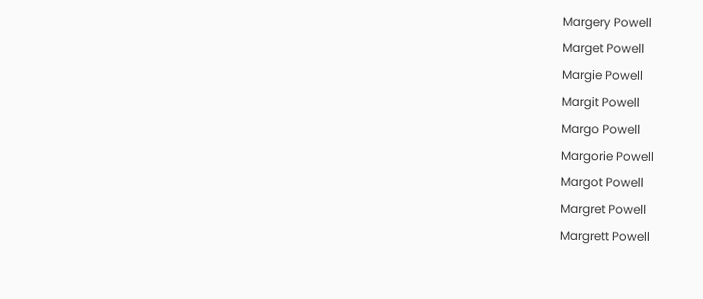Margery Powell
Marget Powell
Margie Powell
Margit Powell
Margo Powell
Margorie Powell
Margot Powell
Margret Powell
Margrett Powell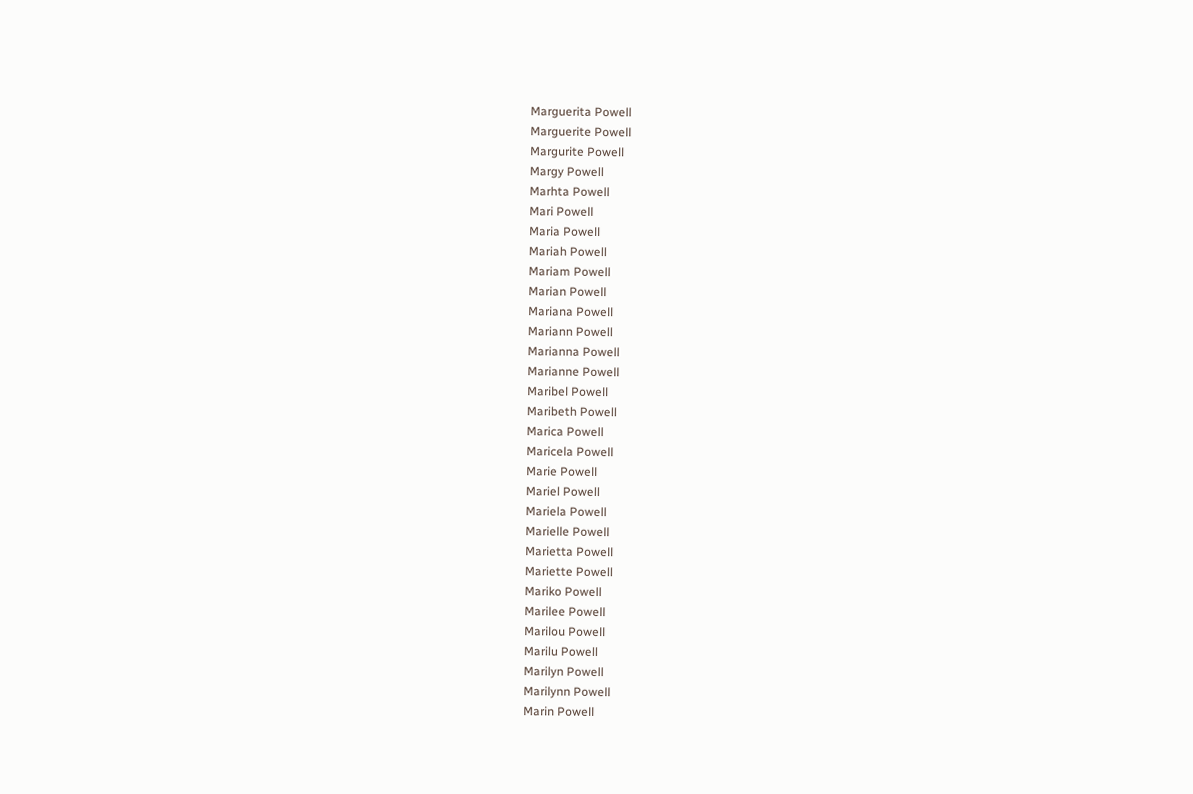Marguerita Powell
Marguerite Powell
Margurite Powell
Margy Powell
Marhta Powell
Mari Powell
Maria Powell
Mariah Powell
Mariam Powell
Marian Powell
Mariana Powell
Mariann Powell
Marianna Powell
Marianne Powell
Maribel Powell
Maribeth Powell
Marica Powell
Maricela Powell
Marie Powell
Mariel Powell
Mariela Powell
Marielle Powell
Marietta Powell
Mariette Powell
Mariko Powell
Marilee Powell
Marilou Powell
Marilu Powell
Marilyn Powell
Marilynn Powell
Marin Powell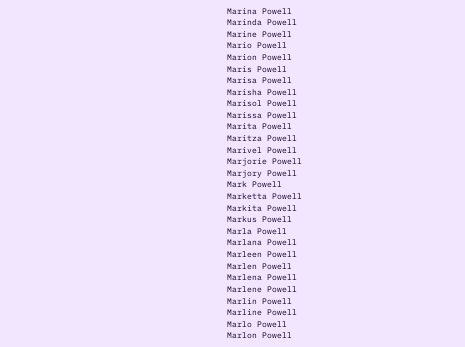Marina Powell
Marinda Powell
Marine Powell
Mario Powell
Marion Powell
Maris Powell
Marisa Powell
Marisha Powell
Marisol Powell
Marissa Powell
Marita Powell
Maritza Powell
Marivel Powell
Marjorie Powell
Marjory Powell
Mark Powell
Marketta Powell
Markita Powell
Markus Powell
Marla Powell
Marlana Powell
Marleen Powell
Marlen Powell
Marlena Powell
Marlene Powell
Marlin Powell
Marline Powell
Marlo Powell
Marlon Powell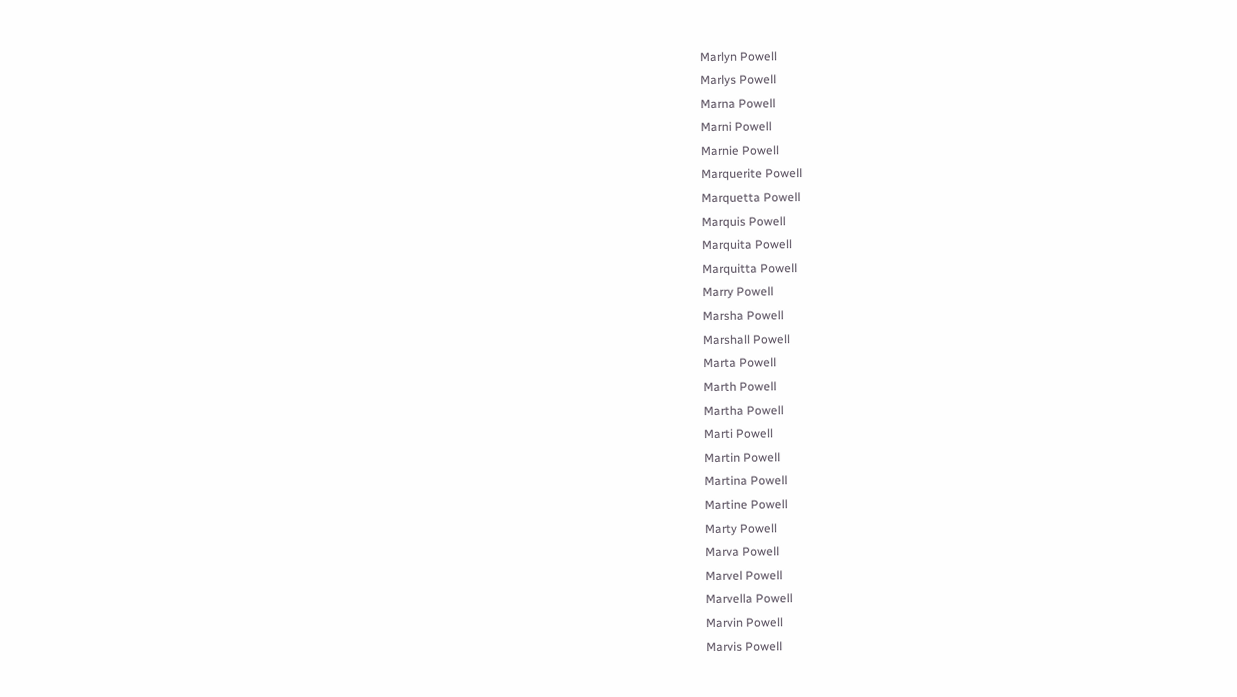Marlyn Powell
Marlys Powell
Marna Powell
Marni Powell
Marnie Powell
Marquerite Powell
Marquetta Powell
Marquis Powell
Marquita Powell
Marquitta Powell
Marry Powell
Marsha Powell
Marshall Powell
Marta Powell
Marth Powell
Martha Powell
Marti Powell
Martin Powell
Martina Powell
Martine Powell
Marty Powell
Marva Powell
Marvel Powell
Marvella Powell
Marvin Powell
Marvis Powell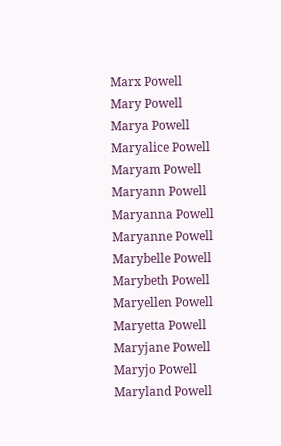Marx Powell
Mary Powell
Marya Powell
Maryalice Powell
Maryam Powell
Maryann Powell
Maryanna Powell
Maryanne Powell
Marybelle Powell
Marybeth Powell
Maryellen Powell
Maryetta Powell
Maryjane Powell
Maryjo Powell
Maryland Powell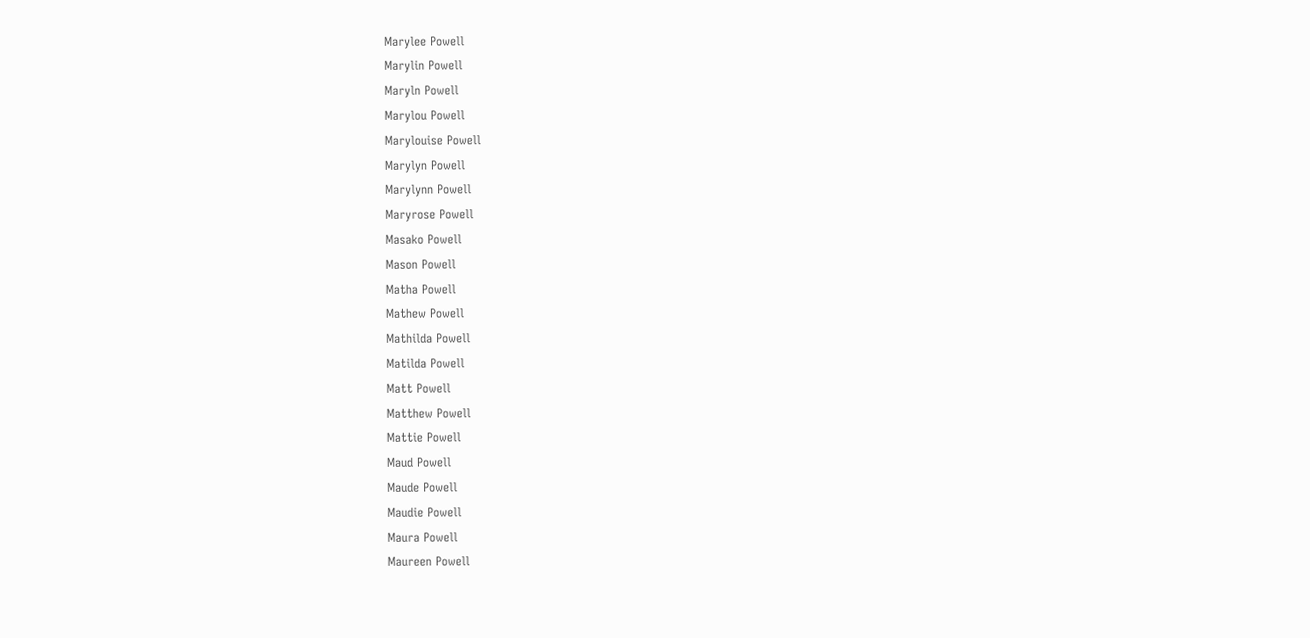Marylee Powell
Marylin Powell
Maryln Powell
Marylou Powell
Marylouise Powell
Marylyn Powell
Marylynn Powell
Maryrose Powell
Masako Powell
Mason Powell
Matha Powell
Mathew Powell
Mathilda Powell
Matilda Powell
Matt Powell
Matthew Powell
Mattie Powell
Maud Powell
Maude Powell
Maudie Powell
Maura Powell
Maureen Powell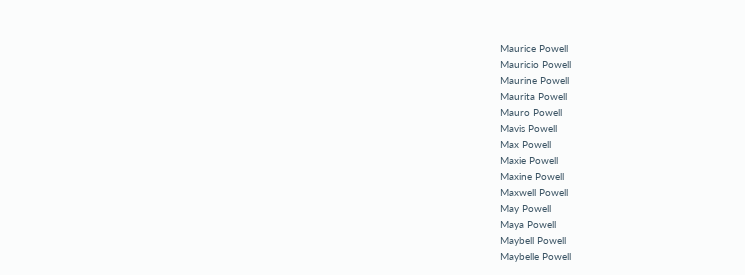Maurice Powell
Mauricio Powell
Maurine Powell
Maurita Powell
Mauro Powell
Mavis Powell
Max Powell
Maxie Powell
Maxine Powell
Maxwell Powell
May Powell
Maya Powell
Maybell Powell
Maybelle Powell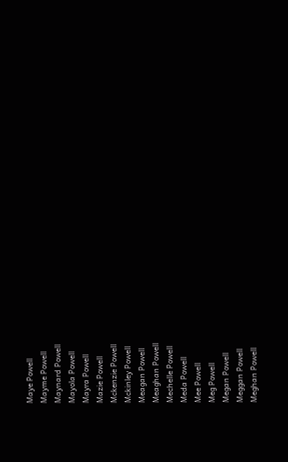Maye Powell
Mayme Powell
Maynard Powell
Mayola Powell
Mayra Powell
Mazie Powell
Mckenzie Powell
Mckinley Powell
Meagan Powell
Meaghan Powell
Mechelle Powell
Meda Powell
Mee Powell
Meg Powell
Megan Powell
Meggan Powell
Meghan Powell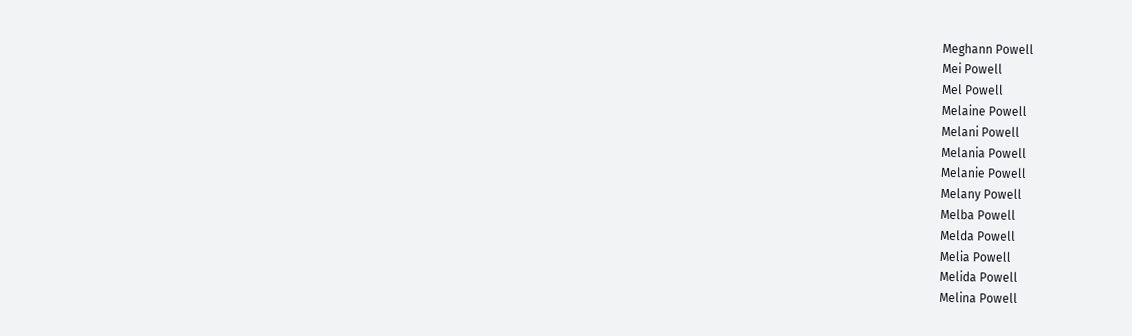Meghann Powell
Mei Powell
Mel Powell
Melaine Powell
Melani Powell
Melania Powell
Melanie Powell
Melany Powell
Melba Powell
Melda Powell
Melia Powell
Melida Powell
Melina Powell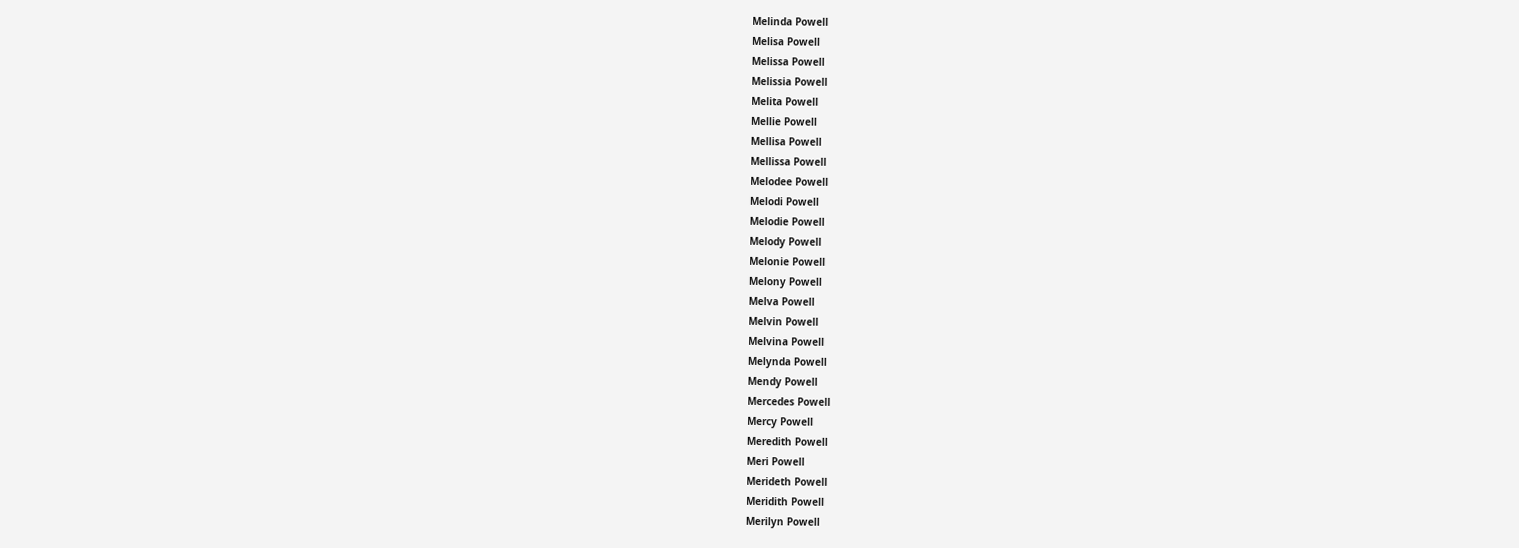Melinda Powell
Melisa Powell
Melissa Powell
Melissia Powell
Melita Powell
Mellie Powell
Mellisa Powell
Mellissa Powell
Melodee Powell
Melodi Powell
Melodie Powell
Melody Powell
Melonie Powell
Melony Powell
Melva Powell
Melvin Powell
Melvina Powell
Melynda Powell
Mendy Powell
Mercedes Powell
Mercy Powell
Meredith Powell
Meri Powell
Merideth Powell
Meridith Powell
Merilyn Powell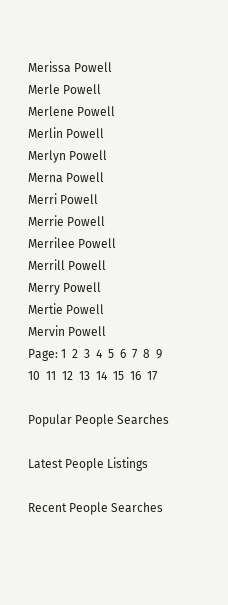Merissa Powell
Merle Powell
Merlene Powell
Merlin Powell
Merlyn Powell
Merna Powell
Merri Powell
Merrie Powell
Merrilee Powell
Merrill Powell
Merry Powell
Mertie Powell
Mervin Powell
Page: 1  2  3  4  5  6  7  8  9  10  11  12  13  14  15  16  17

Popular People Searches

Latest People Listings

Recent People Searches